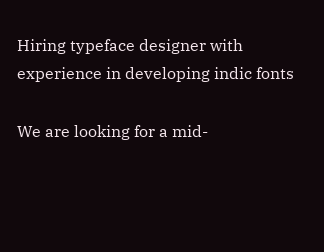Hiring typeface designer with experience in developing indic fonts

We are looking for a mid-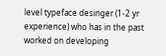level typeface desinger (1-2 yr experience) who has in the past worked on developing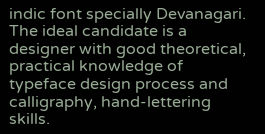indic font specially Devanagari. The ideal candidate is a designer with good theoretical, practical knowledge of typeface design process and calligraphy, hand-lettering skills.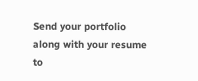Send your portfolio along with your resume to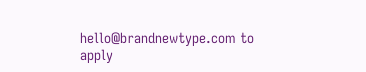hello@brandnewtype.com to apply